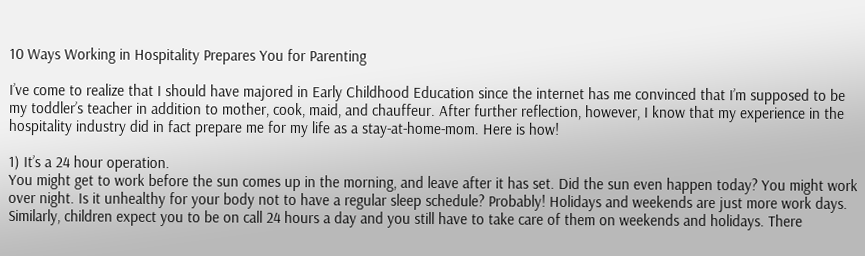10 Ways Working in Hospitality Prepares You for Parenting

I’ve come to realize that I should have majored in Early Childhood Education since the internet has me convinced that I’m supposed to be my toddler’s teacher in addition to mother, cook, maid, and chauffeur. After further reflection, however, I know that my experience in the hospitality industry did in fact prepare me for my life as a stay-at-home-mom. Here is how!

1) It’s a 24 hour operation.
You might get to work before the sun comes up in the morning, and leave after it has set. Did the sun even happen today? You might work over night. Is it unhealthy for your body not to have a regular sleep schedule? Probably! Holidays and weekends are just more work days. Similarly, children expect you to be on call 24 hours a day and you still have to take care of them on weekends and holidays. There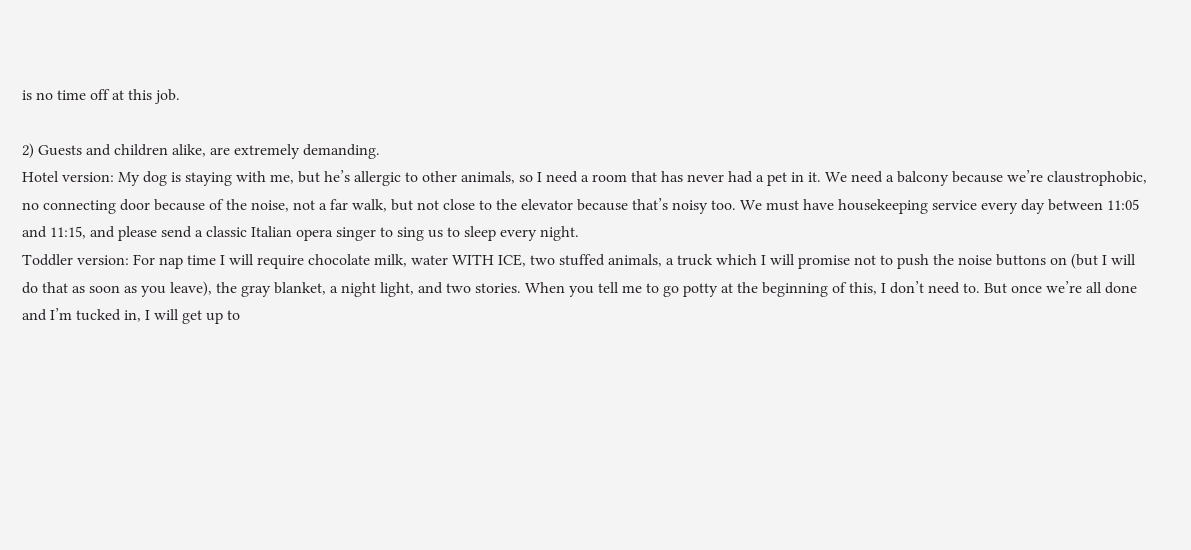is no time off at this job.

2) Guests and children alike, are extremely demanding.
Hotel version: My dog is staying with me, but he’s allergic to other animals, so I need a room that has never had a pet in it. We need a balcony because we’re claustrophobic, no connecting door because of the noise, not a far walk, but not close to the elevator because that’s noisy too. We must have housekeeping service every day between 11:05 and 11:15, and please send a classic Italian opera singer to sing us to sleep every night.
Toddler version: For nap time I will require chocolate milk, water WITH ICE, two stuffed animals, a truck which I will promise not to push the noise buttons on (but I will do that as soon as you leave), the gray blanket, a night light, and two stories. When you tell me to go potty at the beginning of this, I don’t need to. But once we’re all done and I’m tucked in, I will get up to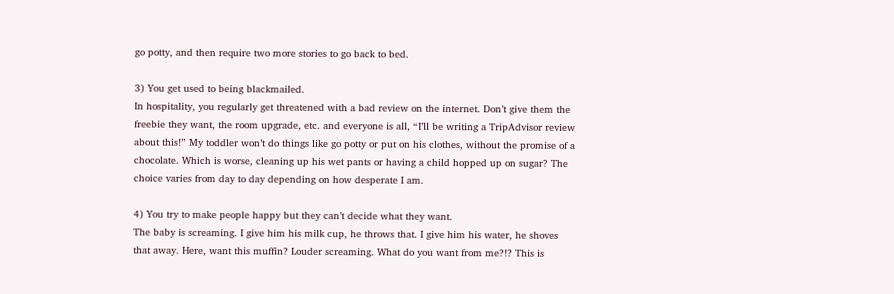go potty, and then require two more stories to go back to bed.

3) You get used to being blackmailed.
In hospitality, you regularly get threatened with a bad review on the internet. Don’t give them the freebie they want, the room upgrade, etc. and everyone is all, “I’ll be writing a TripAdvisor review about this!” My toddler won’t do things like go potty or put on his clothes, without the promise of a chocolate. Which is worse, cleaning up his wet pants or having a child hopped up on sugar? The choice varies from day to day depending on how desperate I am.

4) You try to make people happy but they can’t decide what they want.
The baby is screaming. I give him his milk cup, he throws that. I give him his water, he shoves that away. Here, want this muffin? Louder screaming. What do you want from me?!? This is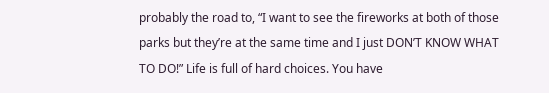probably the road to, “I want to see the fireworks at both of those parks but they’re at the same time and I just DON’T KNOW WHAT TO DO!” Life is full of hard choices. You have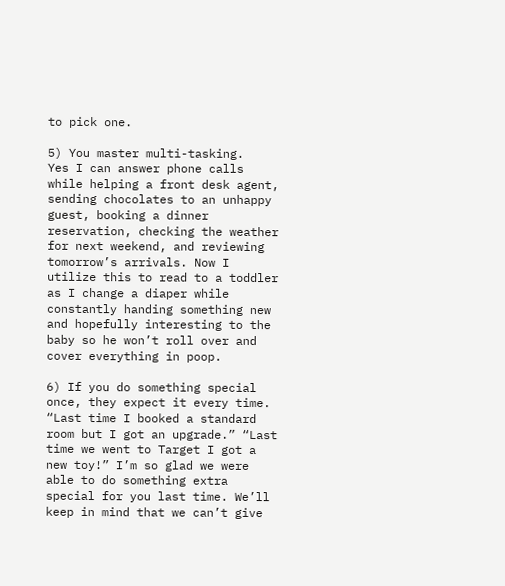to pick one.

5) You master multi-tasking.
Yes I can answer phone calls while helping a front desk agent, sending chocolates to an unhappy guest, booking a dinner reservation, checking the weather for next weekend, and reviewing tomorrow’s arrivals. Now I utilize this to read to a toddler as I change a diaper while constantly handing something new and hopefully interesting to the baby so he won’t roll over and cover everything in poop.

6) If you do something special once, they expect it every time.
“Last time I booked a standard room but I got an upgrade.” “Last time we went to Target I got a new toy!” I’m so glad we were able to do something extra special for you last time. We’ll keep in mind that we can’t give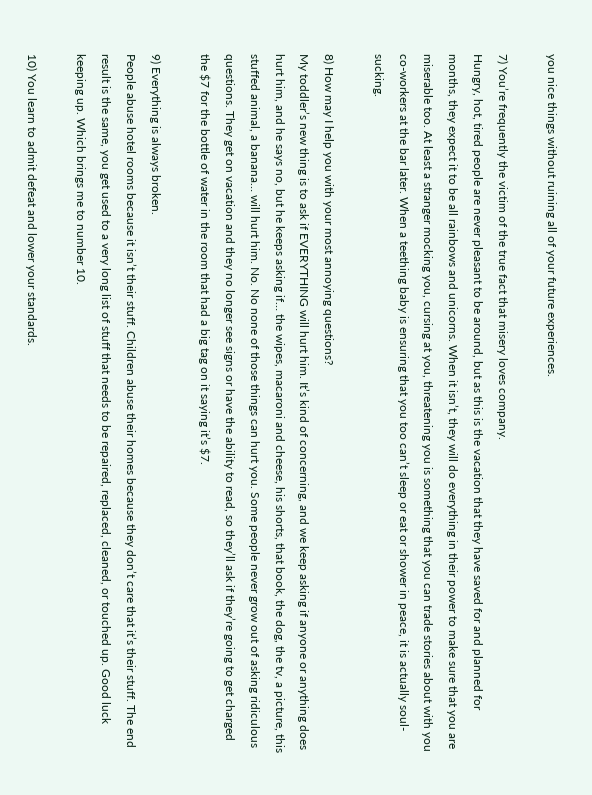you nice things without ruining all of your future experiences.

7) You’re frequently the victim of the true fact that misery loves company.
Hungry, hot, tired people are never pleasant to be around, but as this is the vacation that they have saved for and planned for months, they expect it to be all rainbows and unicorns. When it isn’t, they will do everything in their power to make sure that you are miserable too. At least a stranger mocking you, cursing at you, threatening you is something that you can trade stories about with you co-workers at the bar later. When a teething baby is ensuring that you too can’t sleep or eat or shower in peace, it is actually soul-sucking.

8) How may I help you with your most annoying questions?
My toddler’s new thing is to ask if EVERYTHING will hurt him. It’s kind of concerning, and we keep asking if anyone or anything does hurt him, and he says no, but he keeps asking if… the wipes, macaroni and cheese, his shorts, that book, the dog, the tv, a picture, this stuffed animal, a banana… will hurt him. No. No none of those things can hurt you. Some people never grow out of asking ridiculous questions. They get on vacation and they no longer see signs or have the ability to read, so they’ll ask if they’re going to get charged the $7 for the bottle of water in the room that had a big tag on it saying it’s $7.

9) Everything is always broken.
People abuse hotel rooms because it isn’t their stuff. Children abuse their homes because they don’t care that it’s their stuff. The end result is the same, you get used to a very long list of stuff that needs to be repaired, replaced, cleaned, or touched up. Good luck keeping up. Which brings me to number 10.

10) You learn to admit defeat and lower your standards.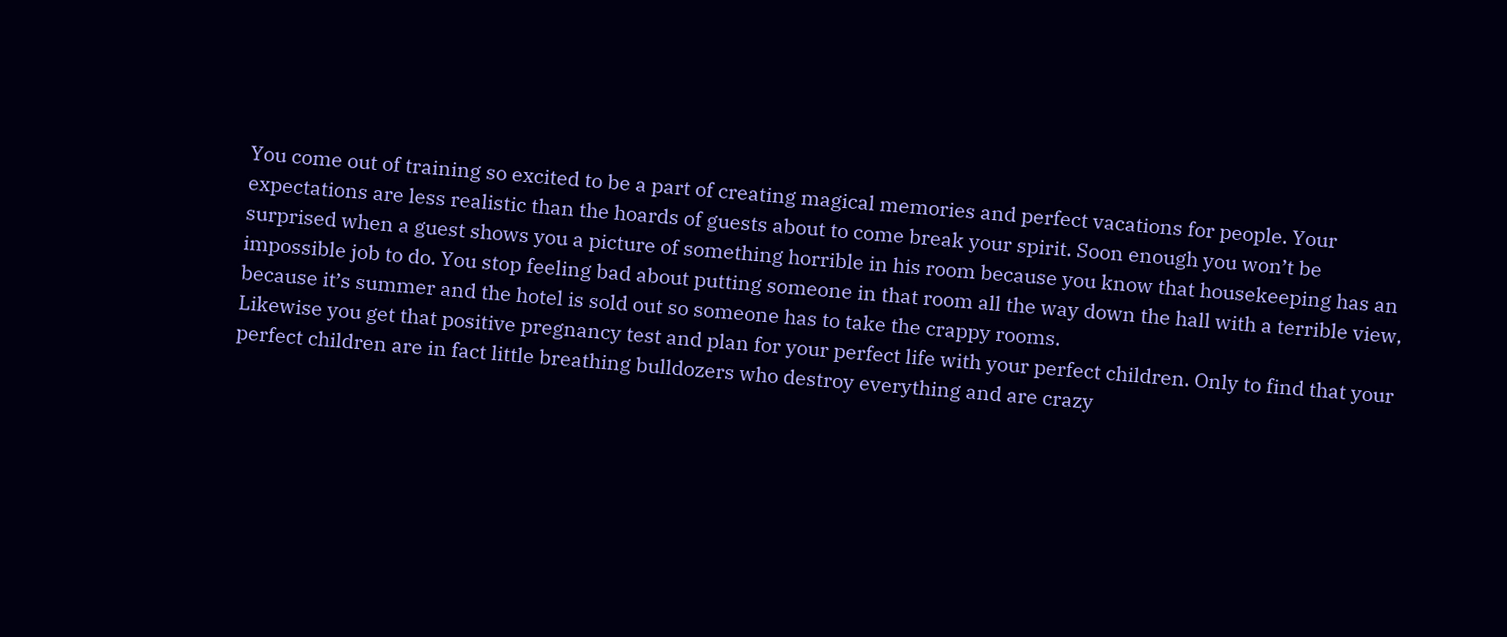You come out of training so excited to be a part of creating magical memories and perfect vacations for people. Your expectations are less realistic than the hoards of guests about to come break your spirit. Soon enough you won’t be surprised when a guest shows you a picture of something horrible in his room because you know that housekeeping has an impossible job to do. You stop feeling bad about putting someone in that room all the way down the hall with a terrible view, because it’s summer and the hotel is sold out so someone has to take the crappy rooms.
Likewise you get that positive pregnancy test and plan for your perfect life with your perfect children. Only to find that your perfect children are in fact little breathing bulldozers who destroy everything and are crazy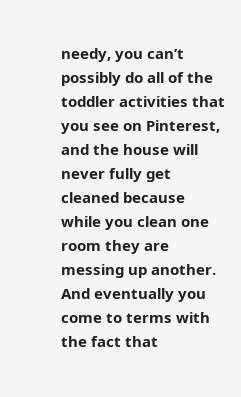needy, you can’t possibly do all of the toddler activities that you see on Pinterest, and the house will never fully get cleaned because while you clean one room they are messing up another. And eventually you come to terms with the fact that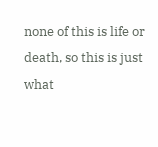none of this is life or death, so this is just what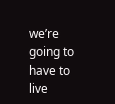we’re going to have to live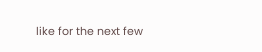like for the next few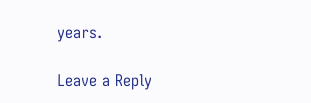years.

Leave a Reply